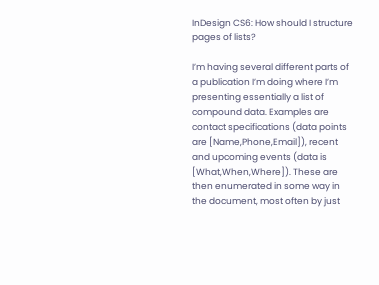InDesign CS6: How should I structure pages of lists?

I’m having several different parts of a publication I’m doing where I’m presenting essentially a list of compound data. Examples are contact specifications (data points are [Name,Phone,Email]), recent and upcoming events (data is [What,When,Where]). These are then enumerated in some way in the document, most often by just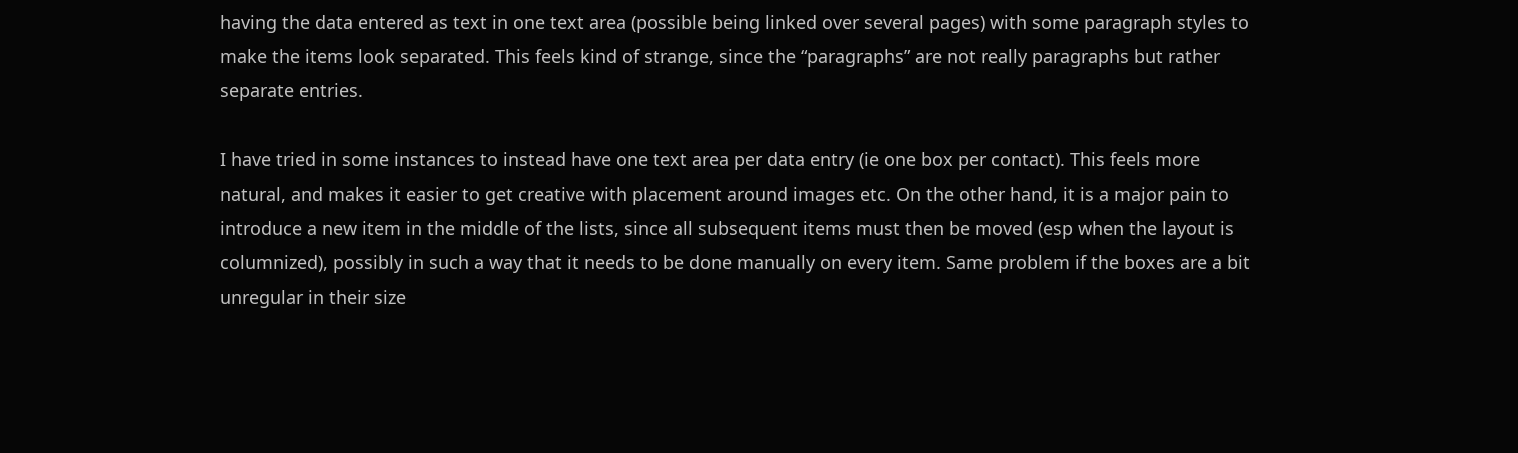having the data entered as text in one text area (possible being linked over several pages) with some paragraph styles to make the items look separated. This feels kind of strange, since the “paragraphs” are not really paragraphs but rather separate entries.

I have tried in some instances to instead have one text area per data entry (ie one box per contact). This feels more natural, and makes it easier to get creative with placement around images etc. On the other hand, it is a major pain to introduce a new item in the middle of the lists, since all subsequent items must then be moved (esp when the layout is columnized), possibly in such a way that it needs to be done manually on every item. Same problem if the boxes are a bit unregular in their size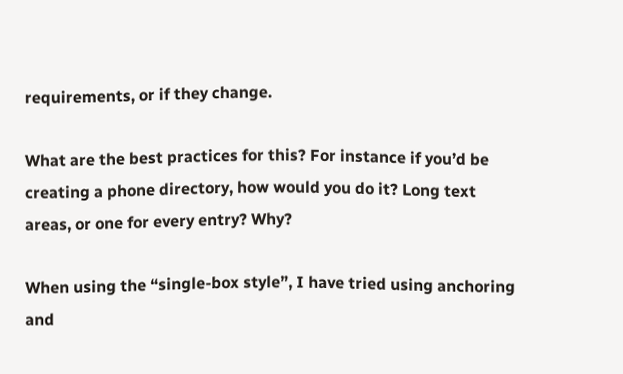requirements, or if they change.

What are the best practices for this? For instance if you’d be creating a phone directory, how would you do it? Long text areas, or one for every entry? Why?

When using the “single-box style”, I have tried using anchoring and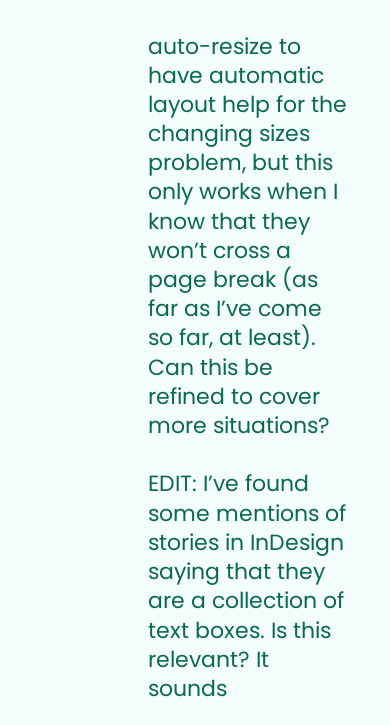auto-resize to have automatic layout help for the changing sizes problem, but this only works when I know that they won’t cross a page break (as far as I’ve come so far, at least). Can this be refined to cover more situations?

EDIT: I’ve found some mentions of stories in InDesign saying that they are a collection of text boxes. Is this relevant? It sounds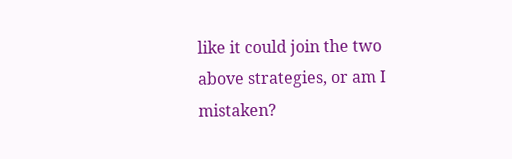like it could join the two above strategies, or am I mistaken?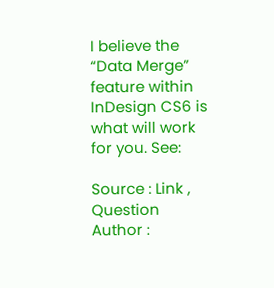I believe the “Data Merge” feature within InDesign CS6 is what will work for you. See:

Source : Link , Question Author :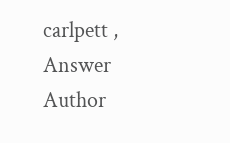carlpett , Answer Author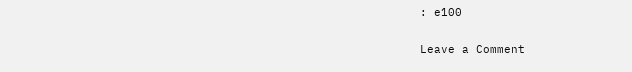: e100

Leave a Comment